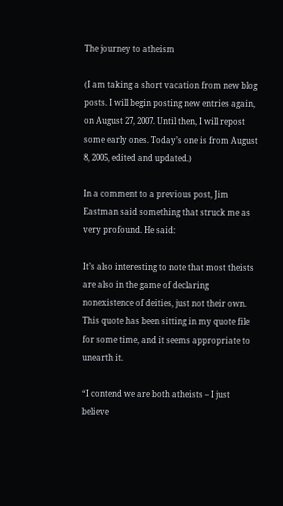The journey to atheism

(I am taking a short vacation from new blog posts. I will begin posting new entries again, on August 27, 2007. Until then, I will repost some early ones. Today’s one is from August 8, 2005, edited and updated.)

In a comment to a previous post, Jim Eastman said something that struck me as very profound. He said:

It’s also interesting to note that most theists are also in the game of declaring nonexistence of deities, just not their own. This quote has been sitting in my quote file for some time, and it seems appropriate to unearth it.

“I contend we are both atheists – I just believe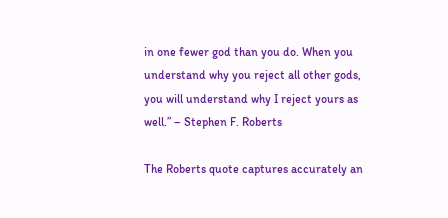in one fewer god than you do. When you understand why you reject all other gods, you will understand why I reject yours as well.” – Stephen F. Roberts

The Roberts quote captures accurately an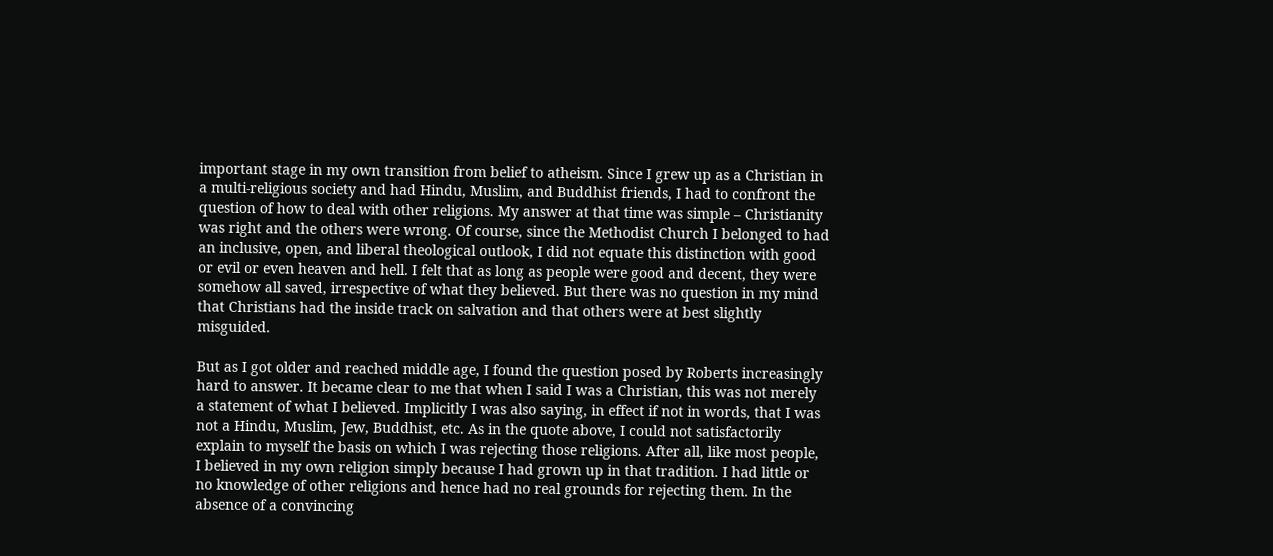important stage in my own transition from belief to atheism. Since I grew up as a Christian in a multi-religious society and had Hindu, Muslim, and Buddhist friends, I had to confront the question of how to deal with other religions. My answer at that time was simple – Christianity was right and the others were wrong. Of course, since the Methodist Church I belonged to had an inclusive, open, and liberal theological outlook, I did not equate this distinction with good or evil or even heaven and hell. I felt that as long as people were good and decent, they were somehow all saved, irrespective of what they believed. But there was no question in my mind that Christians had the inside track on salvation and that others were at best slightly misguided.

But as I got older and reached middle age, I found the question posed by Roberts increasingly hard to answer. It became clear to me that when I said I was a Christian, this was not merely a statement of what I believed. Implicitly I was also saying, in effect if not in words, that I was not a Hindu, Muslim, Jew, Buddhist, etc. As in the quote above, I could not satisfactorily explain to myself the basis on which I was rejecting those religions. After all, like most people, I believed in my own religion simply because I had grown up in that tradition. I had little or no knowledge of other religions and hence had no real grounds for rejecting them. In the absence of a convincing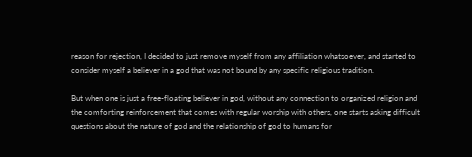reason for rejection, I decided to just remove myself from any affiliation whatsoever, and started to consider myself a believer in a god that was not bound by any specific religious tradition.

But when one is just a free-floating believer in god, without any connection to organized religion and the comforting reinforcement that comes with regular worship with others, one starts asking difficult questions about the nature of god and the relationship of god to humans for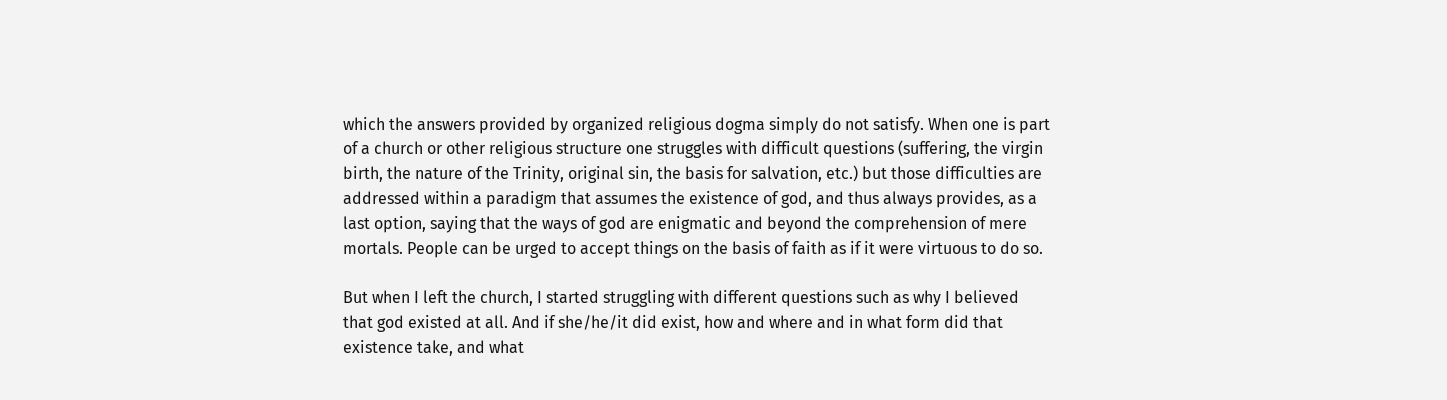which the answers provided by organized religious dogma simply do not satisfy. When one is part of a church or other religious structure one struggles with difficult questions (suffering, the virgin birth, the nature of the Trinity, original sin, the basis for salvation, etc.) but those difficulties are addressed within a paradigm that assumes the existence of god, and thus always provides, as a last option, saying that the ways of god are enigmatic and beyond the comprehension of mere mortals. People can be urged to accept things on the basis of faith as if it were virtuous to do so.

But when I left the church, I started struggling with different questions such as why I believed that god existed at all. And if she/he/it did exist, how and where and in what form did that existence take, and what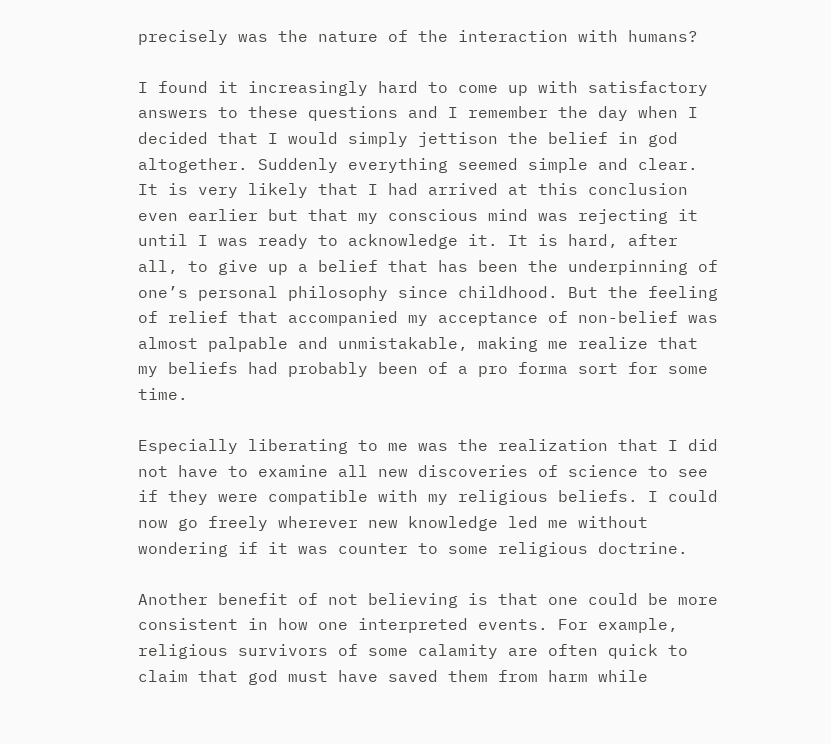precisely was the nature of the interaction with humans?

I found it increasingly hard to come up with satisfactory answers to these questions and I remember the day when I decided that I would simply jettison the belief in god altogether. Suddenly everything seemed simple and clear. It is very likely that I had arrived at this conclusion even earlier but that my conscious mind was rejecting it until I was ready to acknowledge it. It is hard, after all, to give up a belief that has been the underpinning of one’s personal philosophy since childhood. But the feeling of relief that accompanied my acceptance of non-belief was almost palpable and unmistakable, making me realize that my beliefs had probably been of a pro forma sort for some time.

Especially liberating to me was the realization that I did not have to examine all new discoveries of science to see if they were compatible with my religious beliefs. I could now go freely wherever new knowledge led me without wondering if it was counter to some religious doctrine.

Another benefit of not believing is that one could be more consistent in how one interpreted events. For example, religious survivors of some calamity are often quick to claim that god must have saved them from harm while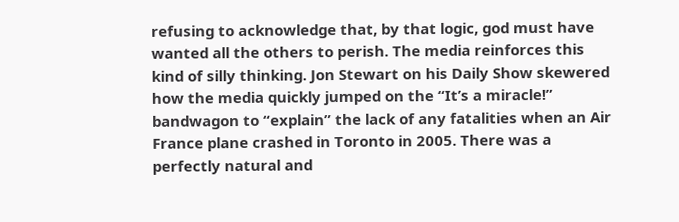refusing to acknowledge that, by that logic, god must have wanted all the others to perish. The media reinforces this kind of silly thinking. Jon Stewart on his Daily Show skewered how the media quickly jumped on the “It’s a miracle!” bandwagon to “explain” the lack of any fatalities when an Air France plane crashed in Toronto in 2005. There was a perfectly natural and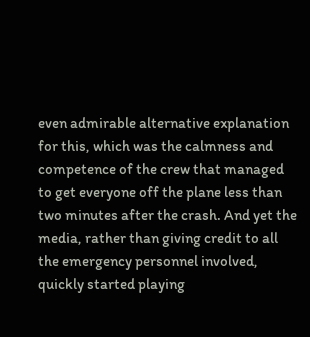even admirable alternative explanation for this, which was the calmness and competence of the crew that managed to get everyone off the plane less than two minutes after the crash. And yet the media, rather than giving credit to all the emergency personnel involved, quickly started playing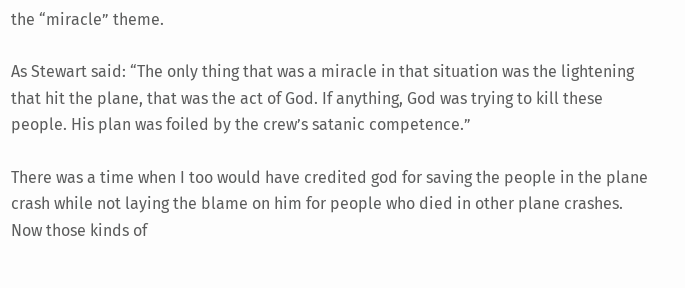the “miracle” theme.

As Stewart said: “The only thing that was a miracle in that situation was the lightening that hit the plane, that was the act of God. If anything, God was trying to kill these people. His plan was foiled by the crew’s satanic competence.”

There was a time when I too would have credited god for saving the people in the plane crash while not laying the blame on him for people who died in other plane crashes. Now those kinds of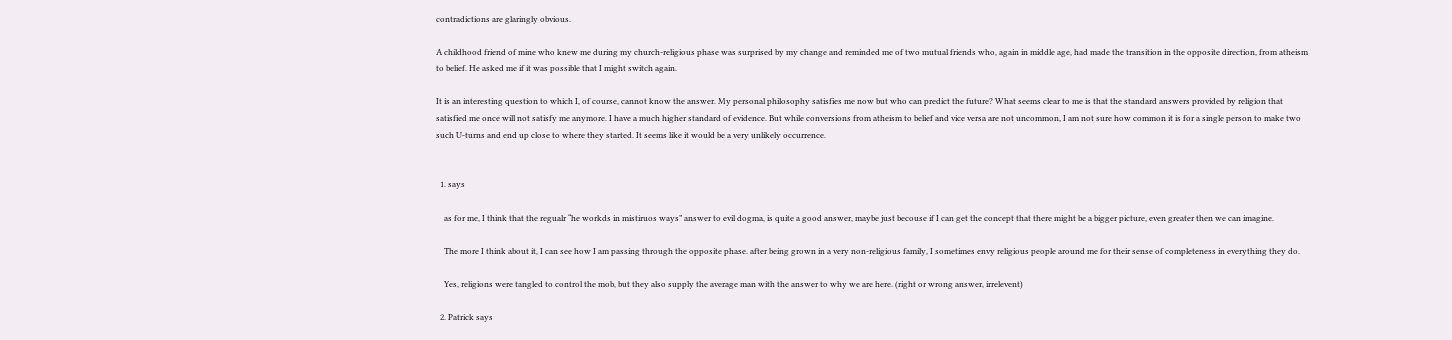contradictions are glaringly obvious.

A childhood friend of mine who knew me during my church-religious phase was surprised by my change and reminded me of two mutual friends who, again in middle age, had made the transition in the opposite direction, from atheism to belief. He asked me if it was possible that I might switch again.

It is an interesting question to which I, of course, cannot know the answer. My personal philosophy satisfies me now but who can predict the future? What seems clear to me is that the standard answers provided by religion that satisfied me once will not satisfy me anymore. I have a much higher standard of evidence. But while conversions from atheism to belief and vice versa are not uncommon, I am not sure how common it is for a single person to make two such U-turns and end up close to where they started. It seems like it would be a very unlikely occurrence.


  1. says

    as for me, I think that the regualr “he workds in mistiruos ways” answer to evil dogma, is quite a good answer, maybe just becouse if I can get the concept that there might be a bigger picture, even greater then we can imagine.

    The more I think about it, I can see how I am passing through the opposite phase. after being grown in a very non-religious family, I sometimes envy religious people around me for their sense of completeness in everything they do.

    Yes, religions were tangled to control the mob, but they also supply the average man with the answer to why we are here. (right or wrong answer, irrelevent)

  2. Patrick says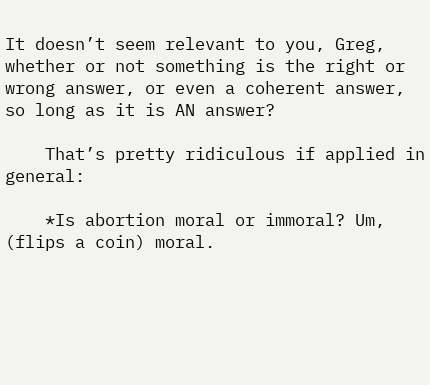It doesn’t seem relevant to you, Greg, whether or not something is the right or wrong answer, or even a coherent answer, so long as it is AN answer?

    That’s pretty ridiculous if applied in general:

    *Is abortion moral or immoral? Um, (flips a coin) moral.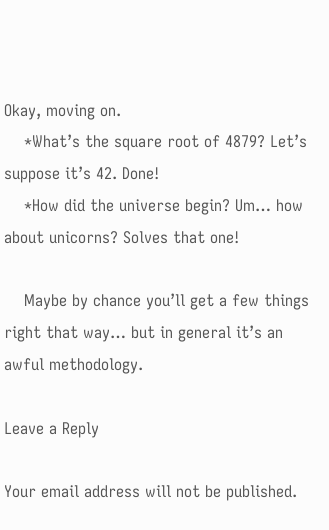Okay, moving on.
    *What’s the square root of 4879? Let’s suppose it’s 42. Done!
    *How did the universe begin? Um… how about unicorns? Solves that one!

    Maybe by chance you’ll get a few things right that way… but in general it’s an awful methodology.

Leave a Reply

Your email address will not be published.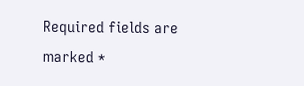Required fields are marked *